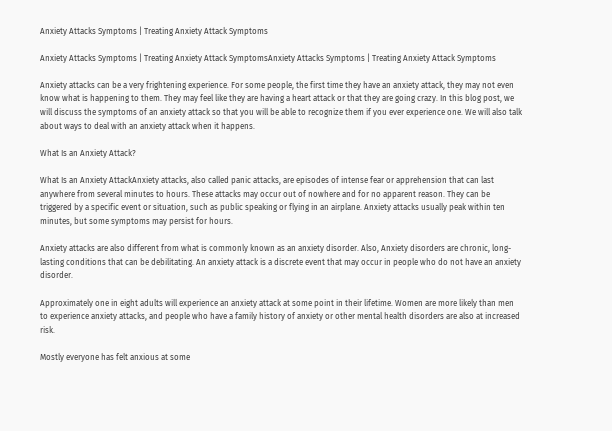Anxiety Attacks Symptoms | Treating Anxiety Attack Symptoms

Anxiety Attacks Symptoms | Treating Anxiety Attack SymptomsAnxiety Attacks Symptoms | Treating Anxiety Attack Symptoms

Anxiety attacks can be a very frightening experience. For some people, the first time they have an anxiety attack, they may not even know what is happening to them. They may feel like they are having a heart attack or that they are going crazy. In this blog post, we will discuss the symptoms of an anxiety attack so that you will be able to recognize them if you ever experience one. We will also talk about ways to deal with an anxiety attack when it happens.

What Is an Anxiety Attack?

What Is an Anxiety AttackAnxiety attacks, also called panic attacks, are episodes of intense fear or apprehension that can last anywhere from several minutes to hours. These attacks may occur out of nowhere and for no apparent reason. They can be triggered by a specific event or situation, such as public speaking or flying in an airplane. Anxiety attacks usually peak within ten minutes, but some symptoms may persist for hours.

Anxiety attacks are also different from what is commonly known as an anxiety disorder. Also, Anxiety disorders are chronic, long-lasting conditions that can be debilitating. An anxiety attack is a discrete event that may occur in people who do not have an anxiety disorder.

Approximately one in eight adults will experience an anxiety attack at some point in their lifetime. Women are more likely than men to experience anxiety attacks, and people who have a family history of anxiety or other mental health disorders are also at increased risk.

Mostly everyone has felt anxious at some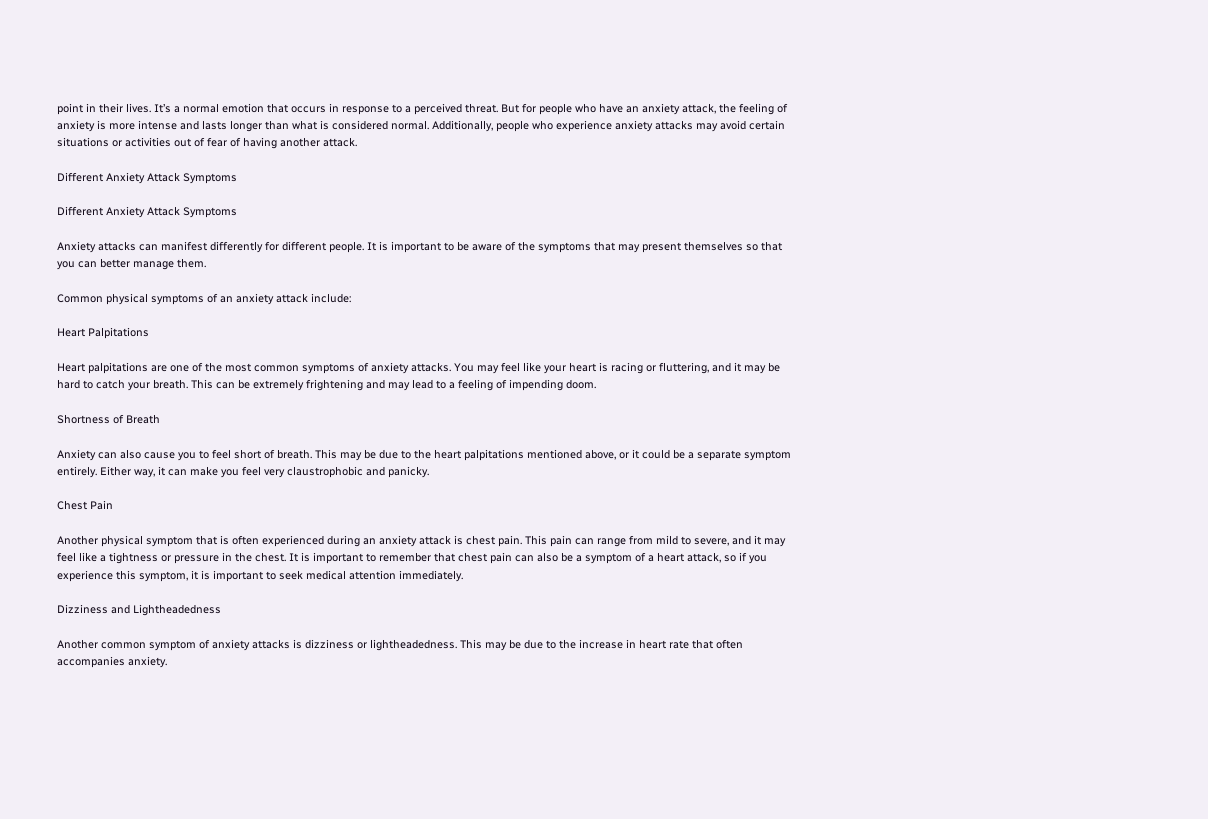point in their lives. It’s a normal emotion that occurs in response to a perceived threat. But for people who have an anxiety attack, the feeling of anxiety is more intense and lasts longer than what is considered normal. Additionally, people who experience anxiety attacks may avoid certain situations or activities out of fear of having another attack.

Different Anxiety Attack Symptoms

Different Anxiety Attack Symptoms

Anxiety attacks can manifest differently for different people. It is important to be aware of the symptoms that may present themselves so that you can better manage them.

Common physical symptoms of an anxiety attack include:

Heart Palpitations

Heart palpitations are one of the most common symptoms of anxiety attacks. You may feel like your heart is racing or fluttering, and it may be hard to catch your breath. This can be extremely frightening and may lead to a feeling of impending doom.

Shortness of Breath

Anxiety can also cause you to feel short of breath. This may be due to the heart palpitations mentioned above, or it could be a separate symptom entirely. Either way, it can make you feel very claustrophobic and panicky.

Chest Pain

Another physical symptom that is often experienced during an anxiety attack is chest pain. This pain can range from mild to severe, and it may feel like a tightness or pressure in the chest. It is important to remember that chest pain can also be a symptom of a heart attack, so if you experience this symptom, it is important to seek medical attention immediately.

Dizziness and Lightheadedness

Another common symptom of anxiety attacks is dizziness or lightheadedness. This may be due to the increase in heart rate that often accompanies anxiety.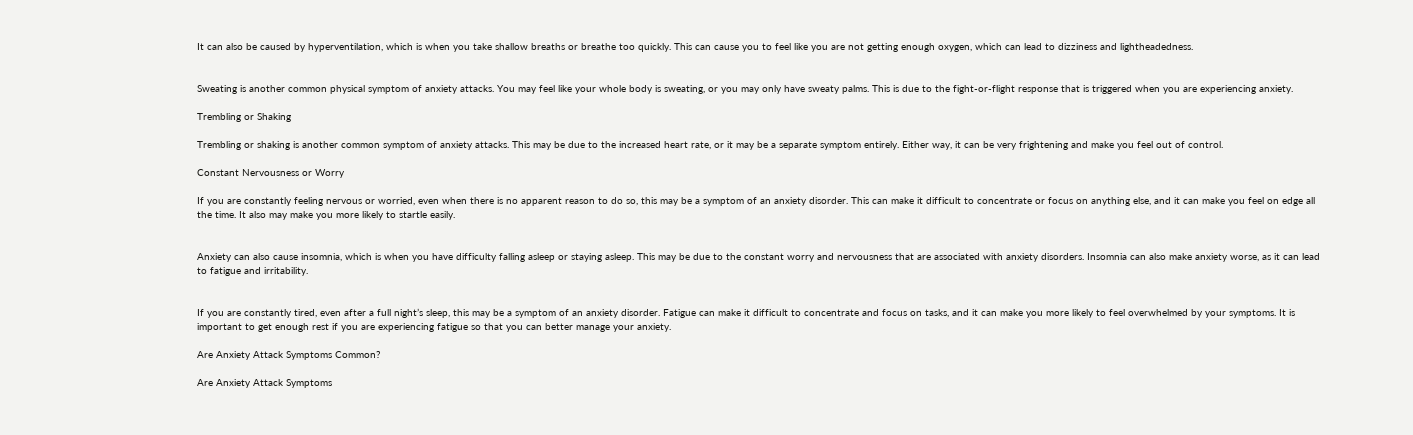It can also be caused by hyperventilation, which is when you take shallow breaths or breathe too quickly. This can cause you to feel like you are not getting enough oxygen, which can lead to dizziness and lightheadedness.


Sweating is another common physical symptom of anxiety attacks. You may feel like your whole body is sweating, or you may only have sweaty palms. This is due to the fight-or-flight response that is triggered when you are experiencing anxiety.

Trembling or Shaking

Trembling or shaking is another common symptom of anxiety attacks. This may be due to the increased heart rate, or it may be a separate symptom entirely. Either way, it can be very frightening and make you feel out of control.

Constant Nervousness or Worry

If you are constantly feeling nervous or worried, even when there is no apparent reason to do so, this may be a symptom of an anxiety disorder. This can make it difficult to concentrate or focus on anything else, and it can make you feel on edge all the time. It also may make you more likely to startle easily.


Anxiety can also cause insomnia, which is when you have difficulty falling asleep or staying asleep. This may be due to the constant worry and nervousness that are associated with anxiety disorders. Insomnia can also make anxiety worse, as it can lead to fatigue and irritability.


If you are constantly tired, even after a full night’s sleep, this may be a symptom of an anxiety disorder. Fatigue can make it difficult to concentrate and focus on tasks, and it can make you more likely to feel overwhelmed by your symptoms. It is important to get enough rest if you are experiencing fatigue so that you can better manage your anxiety.

Are Anxiety Attack Symptoms Common?

Are Anxiety Attack Symptoms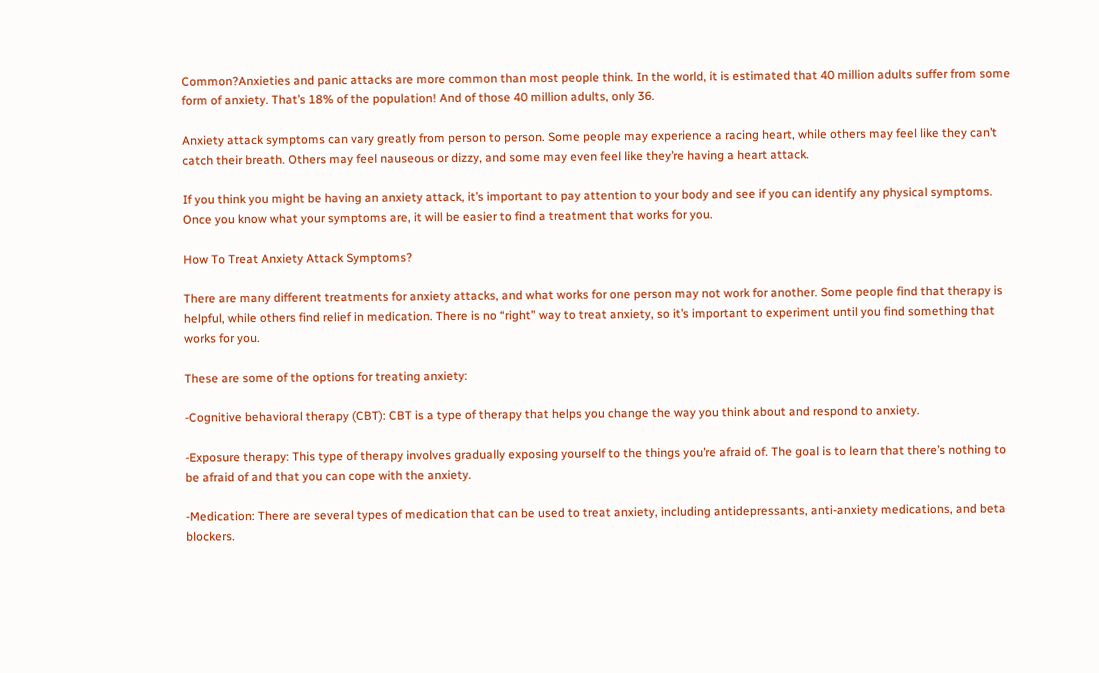Common?Anxieties and panic attacks are more common than most people think. In the world, it is estimated that 40 million adults suffer from some form of anxiety. That’s 18% of the population! And of those 40 million adults, only 36.

Anxiety attack symptoms can vary greatly from person to person. Some people may experience a racing heart, while others may feel like they can’t catch their breath. Others may feel nauseous or dizzy, and some may even feel like they’re having a heart attack.

If you think you might be having an anxiety attack, it’s important to pay attention to your body and see if you can identify any physical symptoms. Once you know what your symptoms are, it will be easier to find a treatment that works for you.

How To Treat Anxiety Attack Symptoms?

There are many different treatments for anxiety attacks, and what works for one person may not work for another. Some people find that therapy is helpful, while others find relief in medication. There is no “right” way to treat anxiety, so it’s important to experiment until you find something that works for you.

These are some of the options for treating anxiety:

-Cognitive behavioral therapy (CBT): CBT is a type of therapy that helps you change the way you think about and respond to anxiety.

-Exposure therapy: This type of therapy involves gradually exposing yourself to the things you’re afraid of. The goal is to learn that there’s nothing to be afraid of and that you can cope with the anxiety.

-Medication: There are several types of medication that can be used to treat anxiety, including antidepressants, anti-anxiety medications, and beta blockers.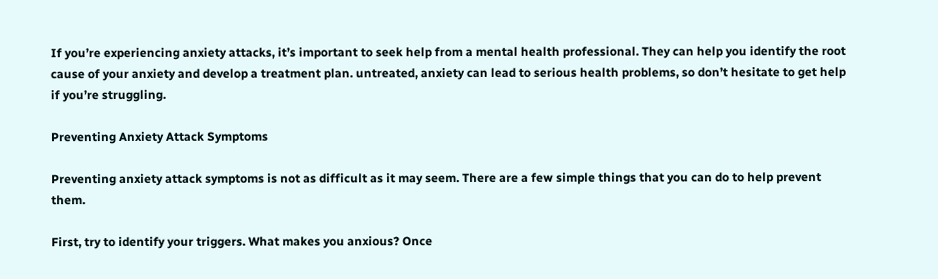If you’re experiencing anxiety attacks, it’s important to seek help from a mental health professional. They can help you identify the root cause of your anxiety and develop a treatment plan. untreated, anxiety can lead to serious health problems, so don’t hesitate to get help if you’re struggling.

Preventing Anxiety Attack Symptoms

Preventing anxiety attack symptoms is not as difficult as it may seem. There are a few simple things that you can do to help prevent them.

First, try to identify your triggers. What makes you anxious? Once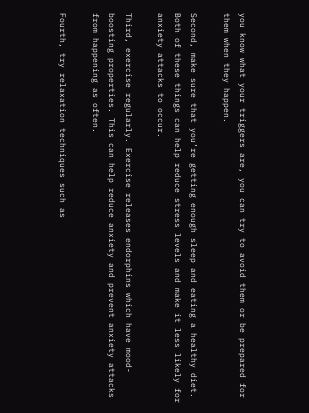you know what your triggers are, you can try to avoid them or be prepared for them when they happen.

Second, make sure that you’re getting enough sleep and eating a healthy diet. Both of these things can help reduce stress levels and make it less likely for anxiety attacks to occur.

Third, exercise regularly. Exercise releases endorphins which have mood-boosting properties. This can help reduce anxiety and prevent anxiety attacks from happening as often.

Fourth, try relaxation techniques such as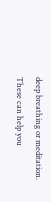deep breathing or meditation. These can help you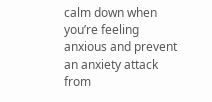calm down when you’re feeling anxious and prevent an anxiety attack from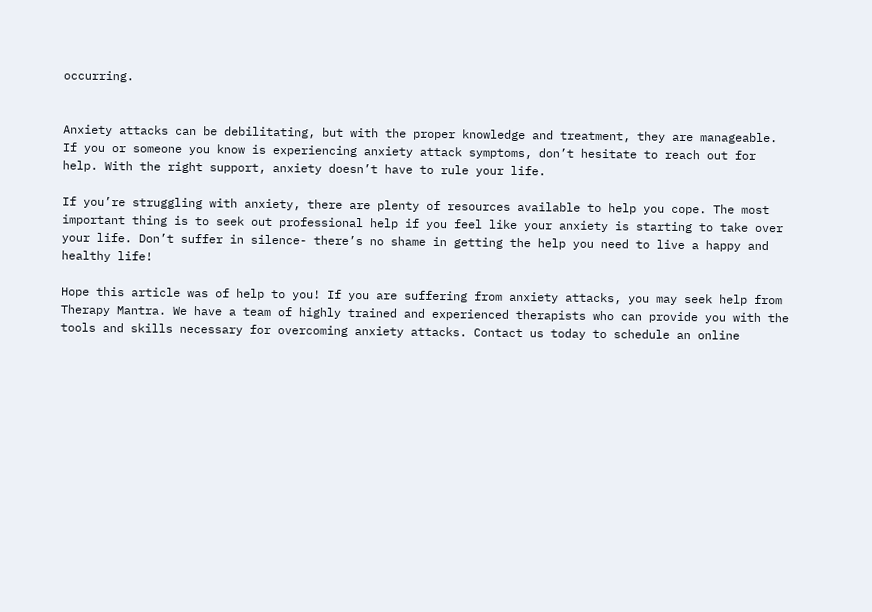occurring.


Anxiety attacks can be debilitating, but with the proper knowledge and treatment, they are manageable. If you or someone you know is experiencing anxiety attack symptoms, don’t hesitate to reach out for help. With the right support, anxiety doesn’t have to rule your life.

If you’re struggling with anxiety, there are plenty of resources available to help you cope. The most important thing is to seek out professional help if you feel like your anxiety is starting to take over your life. Don’t suffer in silence- there’s no shame in getting the help you need to live a happy and healthy life!

Hope this article was of help to you! If you are suffering from anxiety attacks, you may seek help from Therapy Mantra. We have a team of highly trained and experienced therapists who can provide you with the tools and skills necessary for overcoming anxiety attacks. Contact us today to schedule an online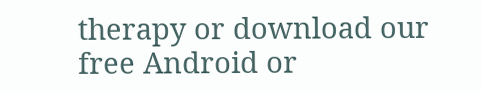therapy or download our free Android or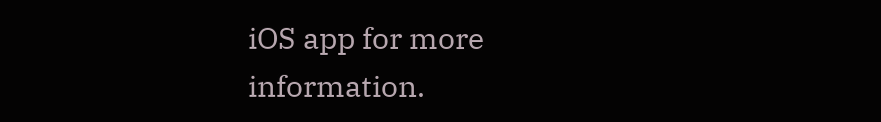iOS app for more information.